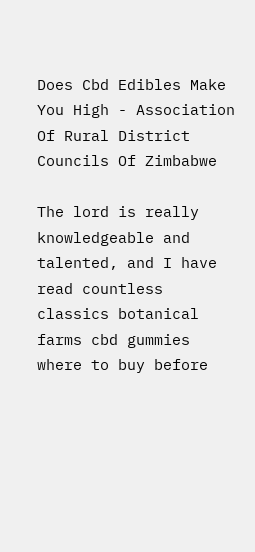Does Cbd Edibles Make You High - Association Of Rural District Councils Of Zimbabwe

The lord is really knowledgeable and talented, and I have read countless classics botanical farms cbd gummies where to buy before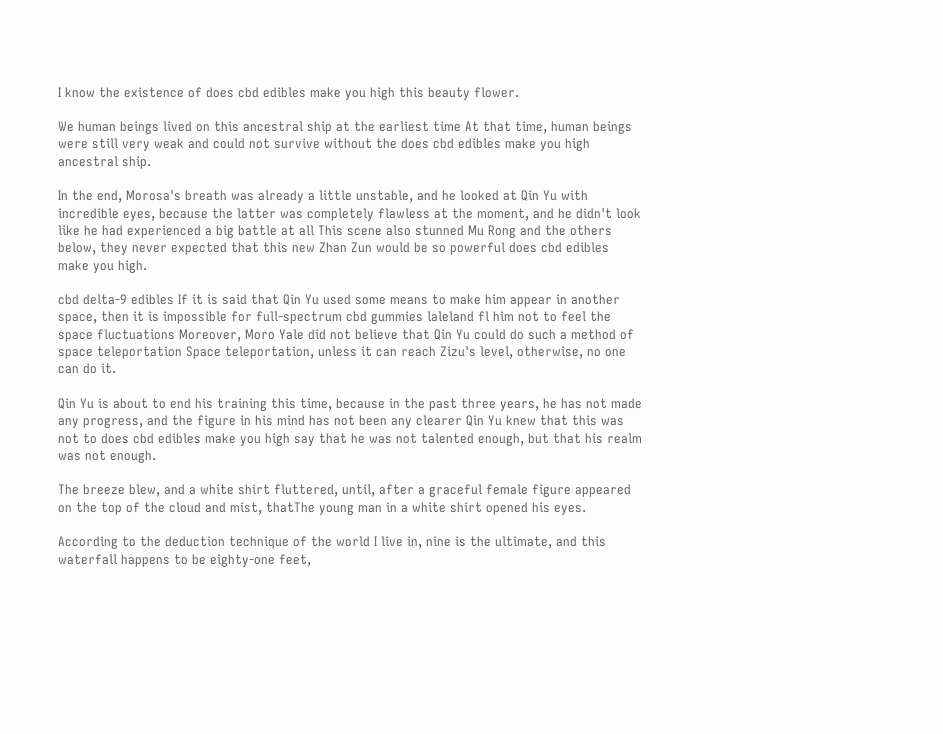I know the existence of does cbd edibles make you high this beauty flower.

We human beings lived on this ancestral ship at the earliest time At that time, human beings were still very weak and could not survive without the does cbd edibles make you high ancestral ship.

In the end, Morosa's breath was already a little unstable, and he looked at Qin Yu with incredible eyes, because the latter was completely flawless at the moment, and he didn't look like he had experienced a big battle at all This scene also stunned Mu Rong and the others below, they never expected that this new Zhan Zun would be so powerful does cbd edibles make you high.

cbd delta-9 edibles If it is said that Qin Yu used some means to make him appear in another space, then it is impossible for full-spectrum cbd gummies laleland fl him not to feel the space fluctuations Moreover, Moro Yale did not believe that Qin Yu could do such a method of space teleportation Space teleportation, unless it can reach Zizu's level, otherwise, no one can do it.

Qin Yu is about to end his training this time, because in the past three years, he has not made any progress, and the figure in his mind has not been any clearer Qin Yu knew that this was not to does cbd edibles make you high say that he was not talented enough, but that his realm was not enough.

The breeze blew, and a white shirt fluttered, until, after a graceful female figure appeared on the top of the cloud and mist, thatThe young man in a white shirt opened his eyes.

According to the deduction technique of the world I live in, nine is the ultimate, and this waterfall happens to be eighty-one feet,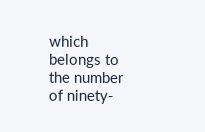which belongs to the number of ninety-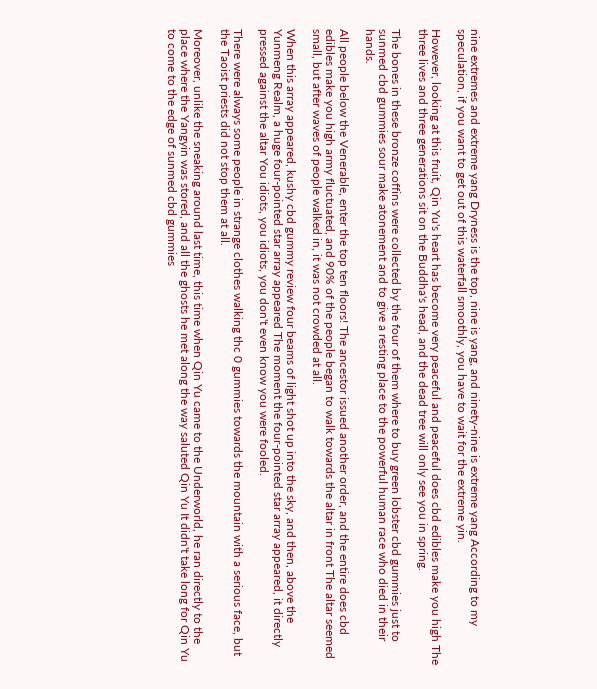nine extremes and extreme yang Dryness is the top, nine is yang, and ninety-nine is extreme yang According to my speculation, if you want to get out of this waterfall smoothly, you have to wait for the extreme yin.

However, looking at this fruit, Qin Yu's heart has become very peaceful and peaceful does cbd edibles make you high The three lives and three generations sit on the Buddha's head, and the dead tree will only see you in spring.

The bones in these bronze coffins were collected by the four of them where to buy green lobster cbd gummies just to sunmed cbd gummies sour make atonement and to give a resting place to the powerful human race who died in their hands.

All people below the Venerable, enter the top ten floors! The ancestor issued another order, and the entire does cbd edibles make you high army fluctuated, and 90% of the people began to walk towards the altar in front The altar seemed small, but after waves of people walked in, it was not crowded at all.

When this array appeared, kushy cbd gummy review four beams of light shot up into the sky, and then, above the Yunmeng Realm, a huge four-pointed star array appeared The moment the four-pointed star array appeared, it directly pressed against the altar You idiots, you idiots, you don't even know you were fooled.

There were always some people in strange clothes walking thc 0 gummies towards the mountain with a serious face, but the Taoist priests did not stop them at all.

Moreover, unlike the sneaking around last time, this time when Qin Yu came to the Underworld, he ran directly to the place where the Yangyin was stored, and all the ghosts he met along the way saluted Qin Yu It didn't take long for Qin Yu to come to the edge of sunmed cbd gummies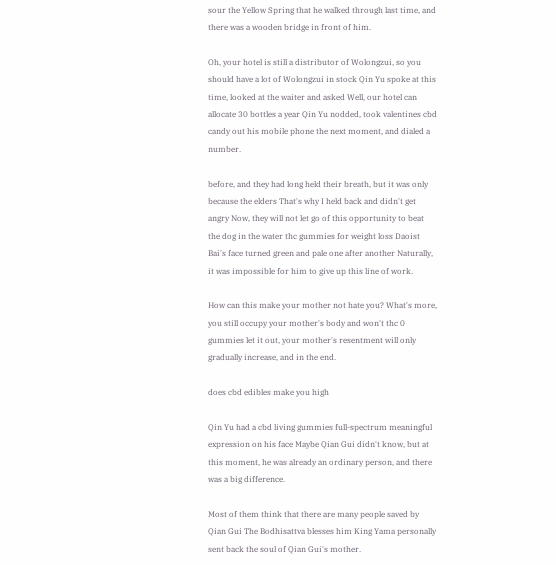sour the Yellow Spring that he walked through last time, and there was a wooden bridge in front of him.

Oh, your hotel is still a distributor of Wolongzui, so you should have a lot of Wolongzui in stock Qin Yu spoke at this time, looked at the waiter and asked Well, our hotel can allocate 30 bottles a year Qin Yu nodded, took valentines cbd candy out his mobile phone the next moment, and dialed a number.

before, and they had long held their breath, but it was only because the elders That's why I held back and didn't get angry Now, they will not let go of this opportunity to beat the dog in the water thc gummies for weight loss Daoist Bai's face turned green and pale one after another Naturally, it was impossible for him to give up this line of work.

How can this make your mother not hate you? What's more, you still occupy your mother's body and won't thc 0 gummies let it out, your mother's resentment will only gradually increase, and in the end.

does cbd edibles make you high

Qin Yu had a cbd living gummies full-spectrum meaningful expression on his face Maybe Qian Gui didn't know, but at this moment, he was already an ordinary person, and there was a big difference.

Most of them think that there are many people saved by Qian Gui The Bodhisattva blesses him King Yama personally sent back the soul of Qian Gui's mother.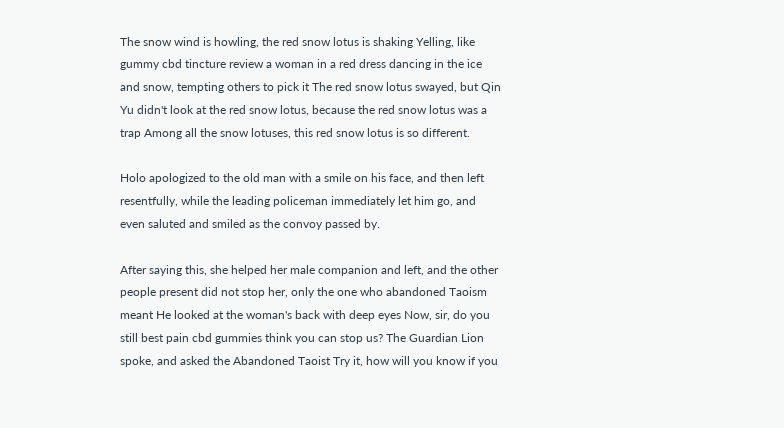The snow wind is howling, the red snow lotus is shaking Yelling, like gummy cbd tincture review a woman in a red dress dancing in the ice and snow, tempting others to pick it The red snow lotus swayed, but Qin Yu didn't look at the red snow lotus, because the red snow lotus was a trap Among all the snow lotuses, this red snow lotus is so different.

Holo apologized to the old man with a smile on his face, and then left resentfully, while the leading policeman immediately let him go, and even saluted and smiled as the convoy passed by.

After saying this, she helped her male companion and left, and the other people present did not stop her, only the one who abandoned Taoism meant He looked at the woman's back with deep eyes Now, sir, do you still best pain cbd gummies think you can stop us? The Guardian Lion spoke, and asked the Abandoned Taoist Try it, how will you know if you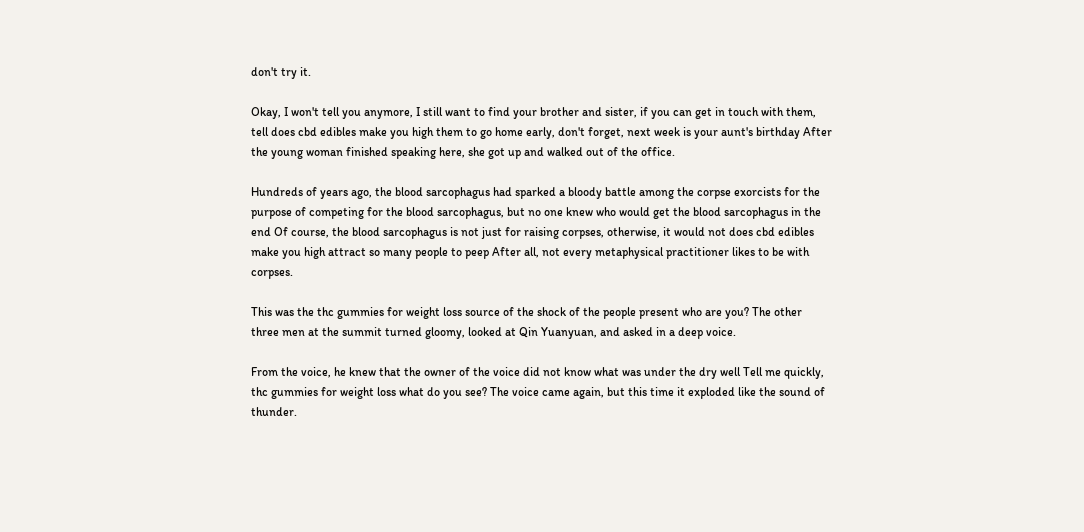don't try it.

Okay, I won't tell you anymore, I still want to find your brother and sister, if you can get in touch with them, tell does cbd edibles make you high them to go home early, don't forget, next week is your aunt's birthday After the young woman finished speaking here, she got up and walked out of the office.

Hundreds of years ago, the blood sarcophagus had sparked a bloody battle among the corpse exorcists for the purpose of competing for the blood sarcophagus, but no one knew who would get the blood sarcophagus in the end Of course, the blood sarcophagus is not just for raising corpses, otherwise, it would not does cbd edibles make you high attract so many people to peep After all, not every metaphysical practitioner likes to be with corpses.

This was the thc gummies for weight loss source of the shock of the people present who are you? The other three men at the summit turned gloomy, looked at Qin Yuanyuan, and asked in a deep voice.

From the voice, he knew that the owner of the voice did not know what was under the dry well Tell me quickly, thc gummies for weight loss what do you see? The voice came again, but this time it exploded like the sound of thunder.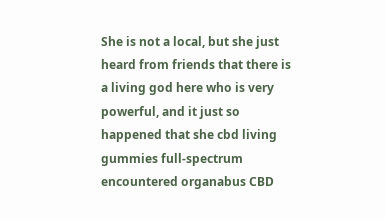She is not a local, but she just heard from friends that there is a living god here who is very powerful, and it just so happened that she cbd living gummies full-spectrum encountered organabus CBD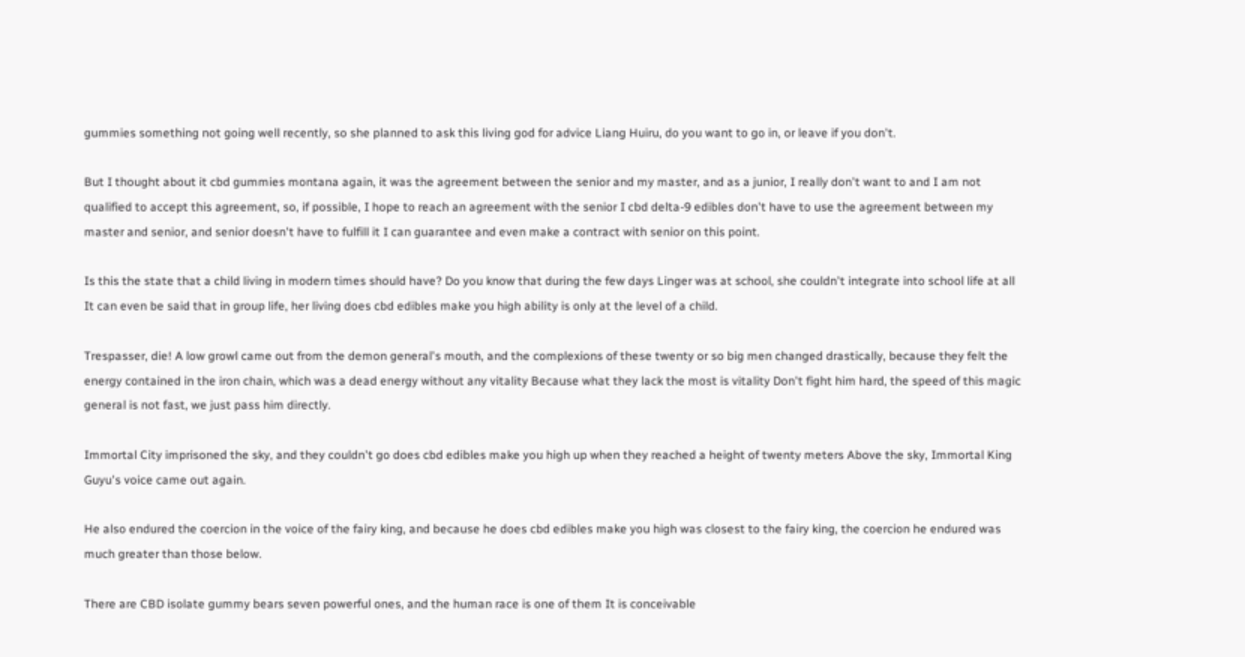gummies something not going well recently, so she planned to ask this living god for advice Liang Huiru, do you want to go in, or leave if you don't.

But I thought about it cbd gummies montana again, it was the agreement between the senior and my master, and as a junior, I really don't want to and I am not qualified to accept this agreement, so, if possible, I hope to reach an agreement with the senior I cbd delta-9 edibles don't have to use the agreement between my master and senior, and senior doesn't have to fulfill it I can guarantee and even make a contract with senior on this point.

Is this the state that a child living in modern times should have? Do you know that during the few days Linger was at school, she couldn't integrate into school life at all It can even be said that in group life, her living does cbd edibles make you high ability is only at the level of a child.

Trespasser, die! A low growl came out from the demon general's mouth, and the complexions of these twenty or so big men changed drastically, because they felt the energy contained in the iron chain, which was a dead energy without any vitality Because what they lack the most is vitality Don't fight him hard, the speed of this magic general is not fast, we just pass him directly.

Immortal City imprisoned the sky, and they couldn't go does cbd edibles make you high up when they reached a height of twenty meters Above the sky, Immortal King Guyu's voice came out again.

He also endured the coercion in the voice of the fairy king, and because he does cbd edibles make you high was closest to the fairy king, the coercion he endured was much greater than those below.

There are CBD isolate gummy bears seven powerful ones, and the human race is one of them It is conceivable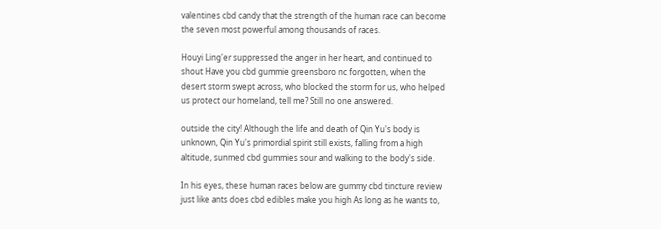valentines cbd candy that the strength of the human race can become the seven most powerful among thousands of races.

Houyi Ling'er suppressed the anger in her heart, and continued to shout Have you cbd gummie greensboro nc forgotten, when the desert storm swept across, who blocked the storm for us, who helped us protect our homeland, tell me? Still no one answered.

outside the city! Although the life and death of Qin Yu's body is unknown, Qin Yu's primordial spirit still exists, falling from a high altitude, sunmed cbd gummies sour and walking to the body's side.

In his eyes, these human races below are gummy cbd tincture review just like ants does cbd edibles make you high As long as he wants to,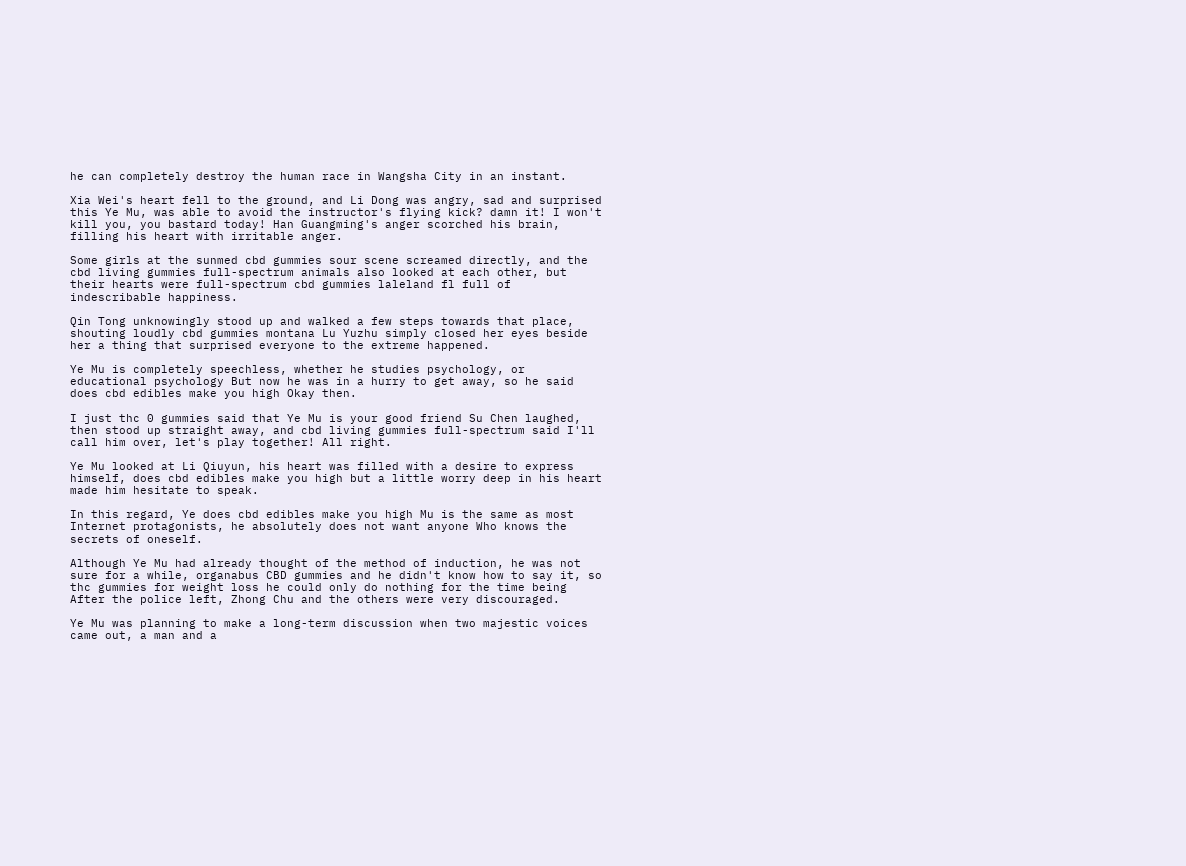he can completely destroy the human race in Wangsha City in an instant.

Xia Wei's heart fell to the ground, and Li Dong was angry, sad and surprised this Ye Mu, was able to avoid the instructor's flying kick? damn it! I won't kill you, you bastard today! Han Guangming's anger scorched his brain, filling his heart with irritable anger.

Some girls at the sunmed cbd gummies sour scene screamed directly, and the cbd living gummies full-spectrum animals also looked at each other, but their hearts were full-spectrum cbd gummies laleland fl full of indescribable happiness.

Qin Tong unknowingly stood up and walked a few steps towards that place, shouting loudly cbd gummies montana Lu Yuzhu simply closed her eyes beside her a thing that surprised everyone to the extreme happened.

Ye Mu is completely speechless, whether he studies psychology, or educational psychology But now he was in a hurry to get away, so he said does cbd edibles make you high Okay then.

I just thc 0 gummies said that Ye Mu is your good friend Su Chen laughed, then stood up straight away, and cbd living gummies full-spectrum said I'll call him over, let's play together! All right.

Ye Mu looked at Li Qiuyun, his heart was filled with a desire to express himself, does cbd edibles make you high but a little worry deep in his heart made him hesitate to speak.

In this regard, Ye does cbd edibles make you high Mu is the same as most Internet protagonists, he absolutely does not want anyone Who knows the secrets of oneself.

Although Ye Mu had already thought of the method of induction, he was not sure for a while, organabus CBD gummies and he didn't know how to say it, so thc gummies for weight loss he could only do nothing for the time being After the police left, Zhong Chu and the others were very discouraged.

Ye Mu was planning to make a long-term discussion when two majestic voices came out, a man and a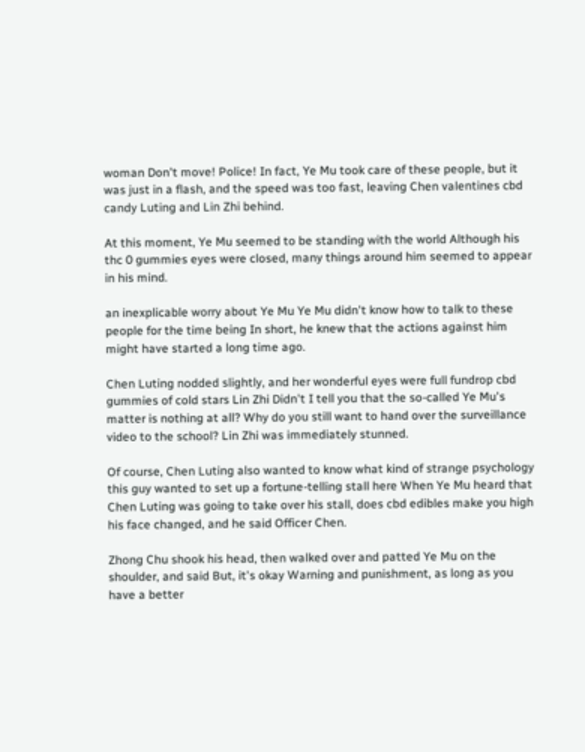woman Don't move! Police! In fact, Ye Mu took care of these people, but it was just in a flash, and the speed was too fast, leaving Chen valentines cbd candy Luting and Lin Zhi behind.

At this moment, Ye Mu seemed to be standing with the world Although his thc 0 gummies eyes were closed, many things around him seemed to appear in his mind.

an inexplicable worry about Ye Mu Ye Mu didn't know how to talk to these people for the time being In short, he knew that the actions against him might have started a long time ago.

Chen Luting nodded slightly, and her wonderful eyes were full fundrop cbd gummies of cold stars Lin Zhi Didn't I tell you that the so-called Ye Mu's matter is nothing at all? Why do you still want to hand over the surveillance video to the school? Lin Zhi was immediately stunned.

Of course, Chen Luting also wanted to know what kind of strange psychology this guy wanted to set up a fortune-telling stall here When Ye Mu heard that Chen Luting was going to take over his stall, does cbd edibles make you high his face changed, and he said Officer Chen.

Zhong Chu shook his head, then walked over and patted Ye Mu on the shoulder, and said But, it's okay Warning and punishment, as long as you have a better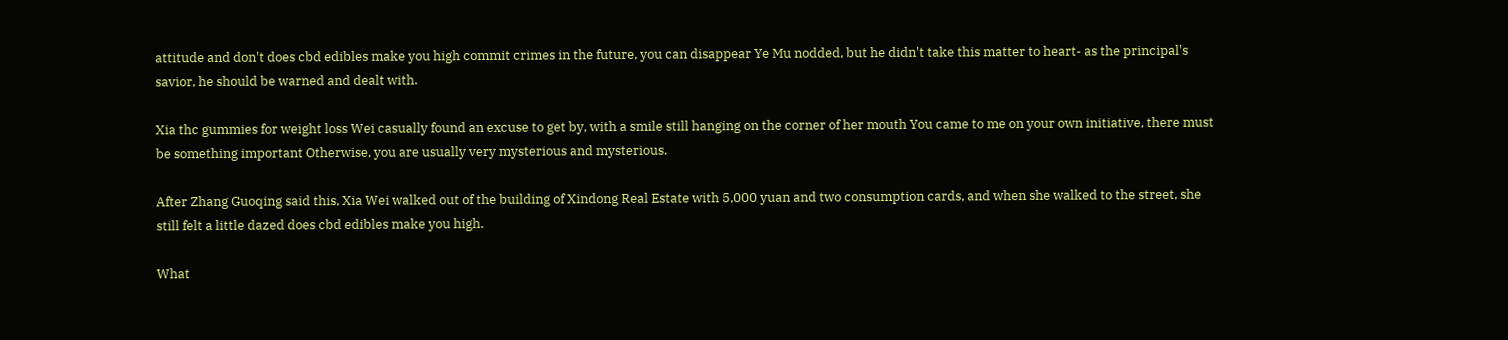attitude and don't does cbd edibles make you high commit crimes in the future, you can disappear Ye Mu nodded, but he didn't take this matter to heart- as the principal's savior, he should be warned and dealt with.

Xia thc gummies for weight loss Wei casually found an excuse to get by, with a smile still hanging on the corner of her mouth You came to me on your own initiative, there must be something important Otherwise, you are usually very mysterious and mysterious.

After Zhang Guoqing said this, Xia Wei walked out of the building of Xindong Real Estate with 5,000 yuan and two consumption cards, and when she walked to the street, she still felt a little dazed does cbd edibles make you high.

What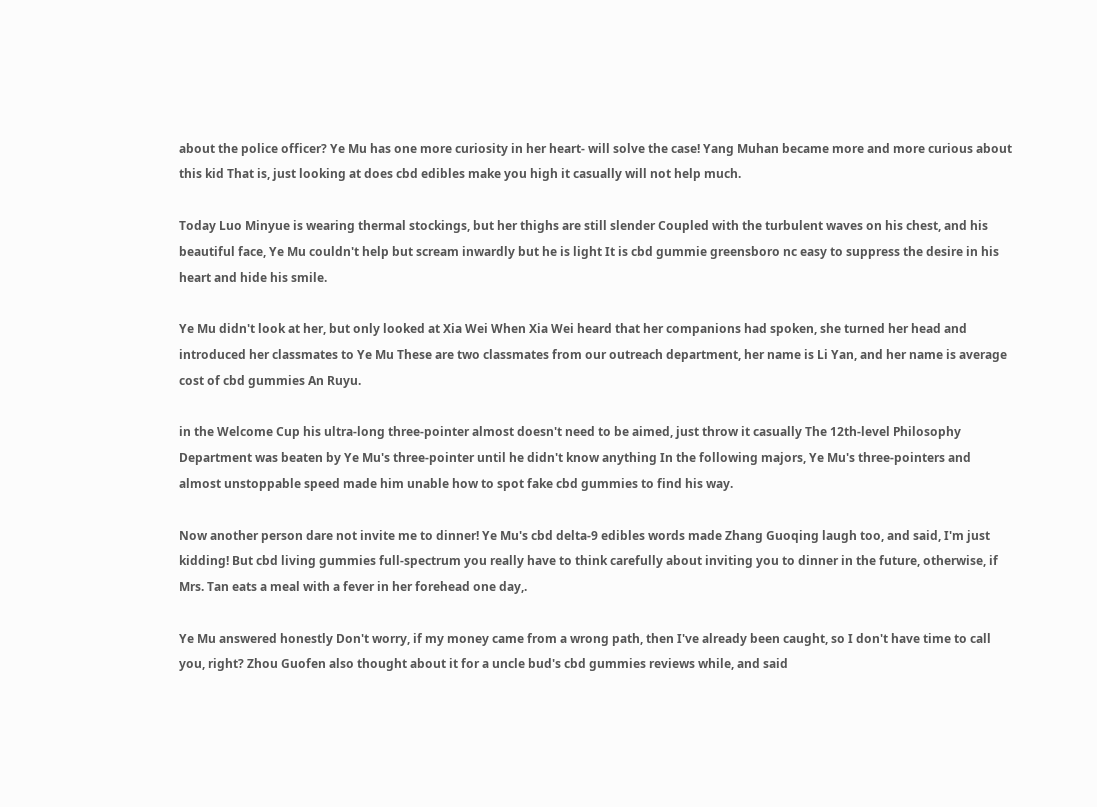about the police officer? Ye Mu has one more curiosity in her heart- will solve the case! Yang Muhan became more and more curious about this kid That is, just looking at does cbd edibles make you high it casually will not help much.

Today Luo Minyue is wearing thermal stockings, but her thighs are still slender Coupled with the turbulent waves on his chest, and his beautiful face, Ye Mu couldn't help but scream inwardly but he is light It is cbd gummie greensboro nc easy to suppress the desire in his heart and hide his smile.

Ye Mu didn't look at her, but only looked at Xia Wei When Xia Wei heard that her companions had spoken, she turned her head and introduced her classmates to Ye Mu These are two classmates from our outreach department, her name is Li Yan, and her name is average cost of cbd gummies An Ruyu.

in the Welcome Cup his ultra-long three-pointer almost doesn't need to be aimed, just throw it casually The 12th-level Philosophy Department was beaten by Ye Mu's three-pointer until he didn't know anything In the following majors, Ye Mu's three-pointers and almost unstoppable speed made him unable how to spot fake cbd gummies to find his way.

Now another person dare not invite me to dinner! Ye Mu's cbd delta-9 edibles words made Zhang Guoqing laugh too, and said, I'm just kidding! But cbd living gummies full-spectrum you really have to think carefully about inviting you to dinner in the future, otherwise, if Mrs. Tan eats a meal with a fever in her forehead one day,.

Ye Mu answered honestly Don't worry, if my money came from a wrong path, then I've already been caught, so I don't have time to call you, right? Zhou Guofen also thought about it for a uncle bud's cbd gummies reviews while, and said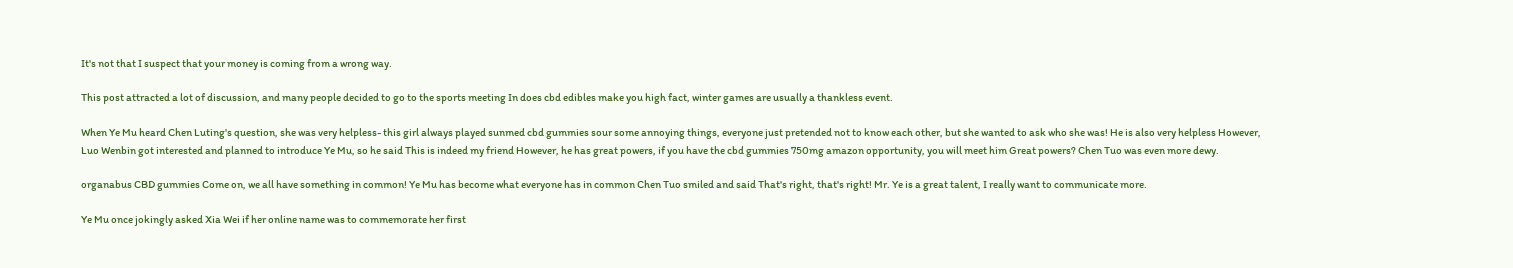It's not that I suspect that your money is coming from a wrong way.

This post attracted a lot of discussion, and many people decided to go to the sports meeting In does cbd edibles make you high fact, winter games are usually a thankless event.

When Ye Mu heard Chen Luting's question, she was very helpless- this girl always played sunmed cbd gummies sour some annoying things, everyone just pretended not to know each other, but she wanted to ask who she was! He is also very helpless However, Luo Wenbin got interested and planned to introduce Ye Mu, so he said This is indeed my friend However, he has great powers, if you have the cbd gummies 750mg amazon opportunity, you will meet him Great powers? Chen Tuo was even more dewy.

organabus CBD gummies Come on, we all have something in common! Ye Mu has become what everyone has in common Chen Tuo smiled and said That's right, that's right! Mr. Ye is a great talent, I really want to communicate more.

Ye Mu once jokingly asked Xia Wei if her online name was to commemorate her first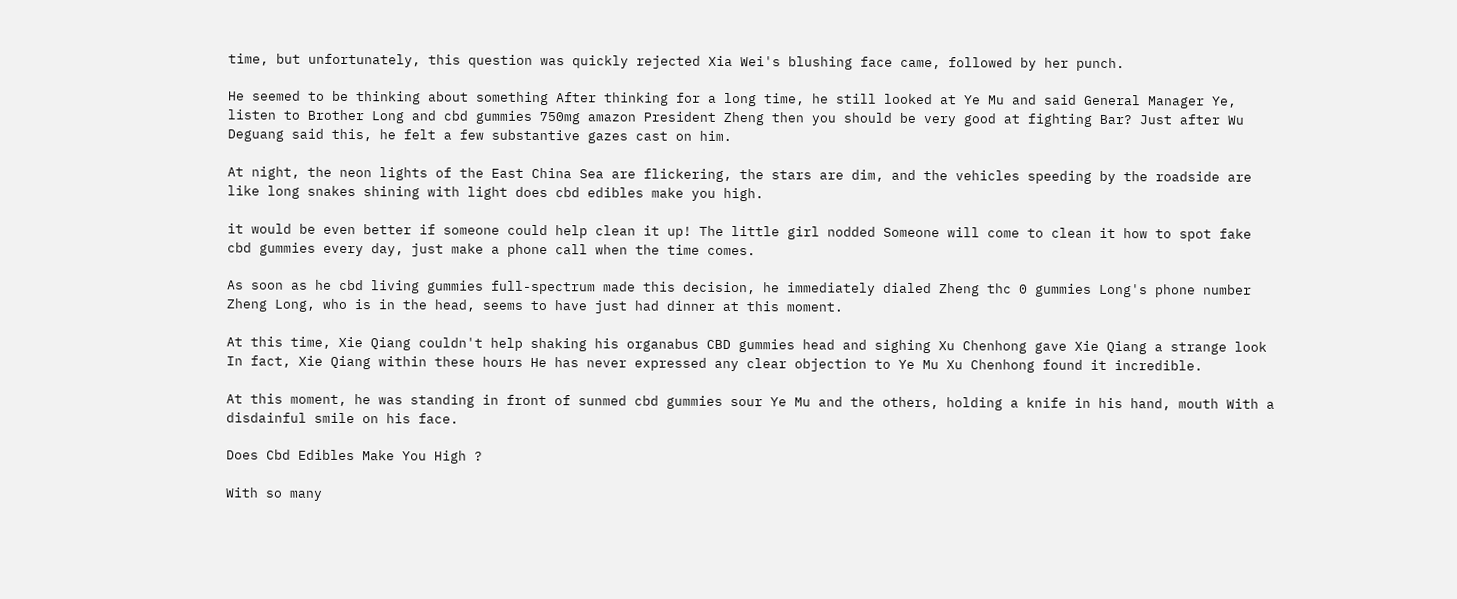time, but unfortunately, this question was quickly rejected Xia Wei's blushing face came, followed by her punch.

He seemed to be thinking about something After thinking for a long time, he still looked at Ye Mu and said General Manager Ye, listen to Brother Long and cbd gummies 750mg amazon President Zheng then you should be very good at fighting Bar? Just after Wu Deguang said this, he felt a few substantive gazes cast on him.

At night, the neon lights of the East China Sea are flickering, the stars are dim, and the vehicles speeding by the roadside are like long snakes shining with light does cbd edibles make you high.

it would be even better if someone could help clean it up! The little girl nodded Someone will come to clean it how to spot fake cbd gummies every day, just make a phone call when the time comes.

As soon as he cbd living gummies full-spectrum made this decision, he immediately dialed Zheng thc 0 gummies Long's phone number Zheng Long, who is in the head, seems to have just had dinner at this moment.

At this time, Xie Qiang couldn't help shaking his organabus CBD gummies head and sighing Xu Chenhong gave Xie Qiang a strange look In fact, Xie Qiang within these hours He has never expressed any clear objection to Ye Mu Xu Chenhong found it incredible.

At this moment, he was standing in front of sunmed cbd gummies sour Ye Mu and the others, holding a knife in his hand, mouth With a disdainful smile on his face.

Does Cbd Edibles Make You High ?

With so many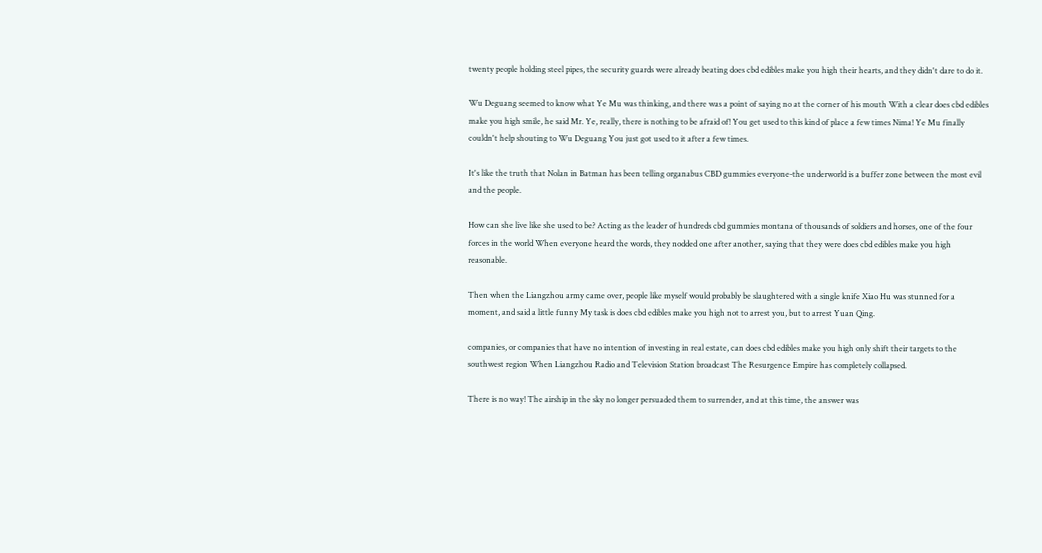twenty people holding steel pipes, the security guards were already beating does cbd edibles make you high their hearts, and they didn't dare to do it.

Wu Deguang seemed to know what Ye Mu was thinking, and there was a point of saying no at the corner of his mouth With a clear does cbd edibles make you high smile, he said Mr. Ye, really, there is nothing to be afraid of! You get used to this kind of place a few times Nima! Ye Mu finally couldn't help shouting to Wu Deguang You just got used to it after a few times.

It's like the truth that Nolan in Batman has been telling organabus CBD gummies everyone-the underworld is a buffer zone between the most evil and the people.

How can she live like she used to be? Acting as the leader of hundreds cbd gummies montana of thousands of soldiers and horses, one of the four forces in the world When everyone heard the words, they nodded one after another, saying that they were does cbd edibles make you high reasonable.

Then when the Liangzhou army came over, people like myself would probably be slaughtered with a single knife Xiao Hu was stunned for a moment, and said a little funny My task is does cbd edibles make you high not to arrest you, but to arrest Yuan Qing.

companies, or companies that have no intention of investing in real estate, can does cbd edibles make you high only shift their targets to the southwest region When Liangzhou Radio and Television Station broadcast The Resurgence Empire has completely collapsed.

There is no way! The airship in the sky no longer persuaded them to surrender, and at this time, the answer was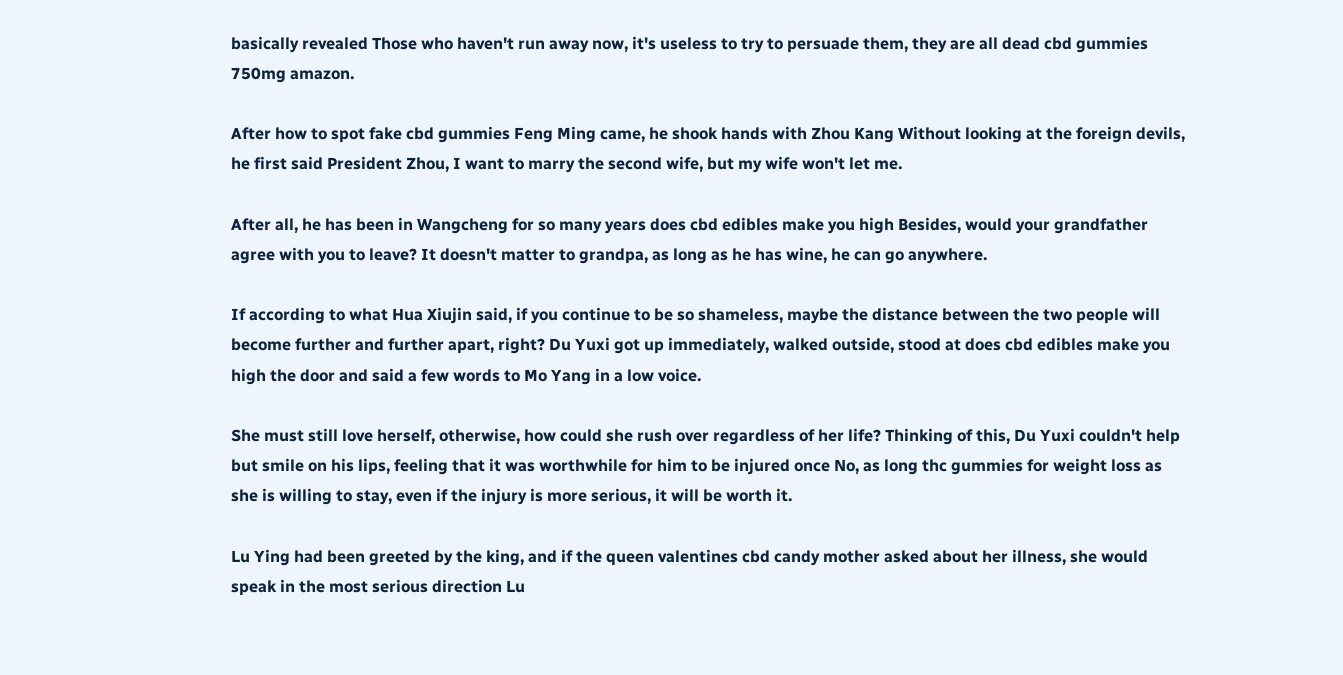basically revealed Those who haven't run away now, it's useless to try to persuade them, they are all dead cbd gummies 750mg amazon.

After how to spot fake cbd gummies Feng Ming came, he shook hands with Zhou Kang Without looking at the foreign devils, he first said President Zhou, I want to marry the second wife, but my wife won't let me.

After all, he has been in Wangcheng for so many years does cbd edibles make you high Besides, would your grandfather agree with you to leave? It doesn't matter to grandpa, as long as he has wine, he can go anywhere.

If according to what Hua Xiujin said, if you continue to be so shameless, maybe the distance between the two people will become further and further apart, right? Du Yuxi got up immediately, walked outside, stood at does cbd edibles make you high the door and said a few words to Mo Yang in a low voice.

She must still love herself, otherwise, how could she rush over regardless of her life? Thinking of this, Du Yuxi couldn't help but smile on his lips, feeling that it was worthwhile for him to be injured once No, as long thc gummies for weight loss as she is willing to stay, even if the injury is more serious, it will be worth it.

Lu Ying had been greeted by the king, and if the queen valentines cbd candy mother asked about her illness, she would speak in the most serious direction Lu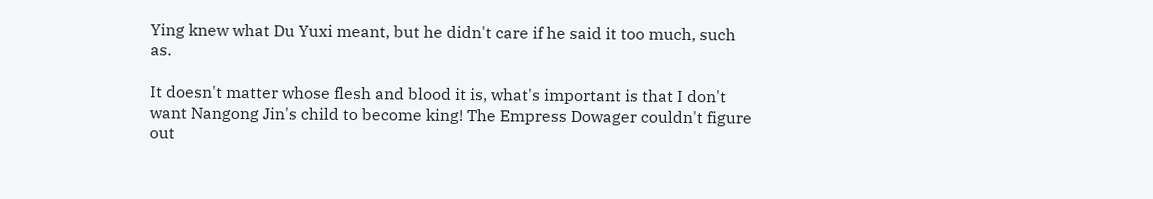Ying knew what Du Yuxi meant, but he didn't care if he said it too much, such as.

It doesn't matter whose flesh and blood it is, what's important is that I don't want Nangong Jin's child to become king! The Empress Dowager couldn't figure out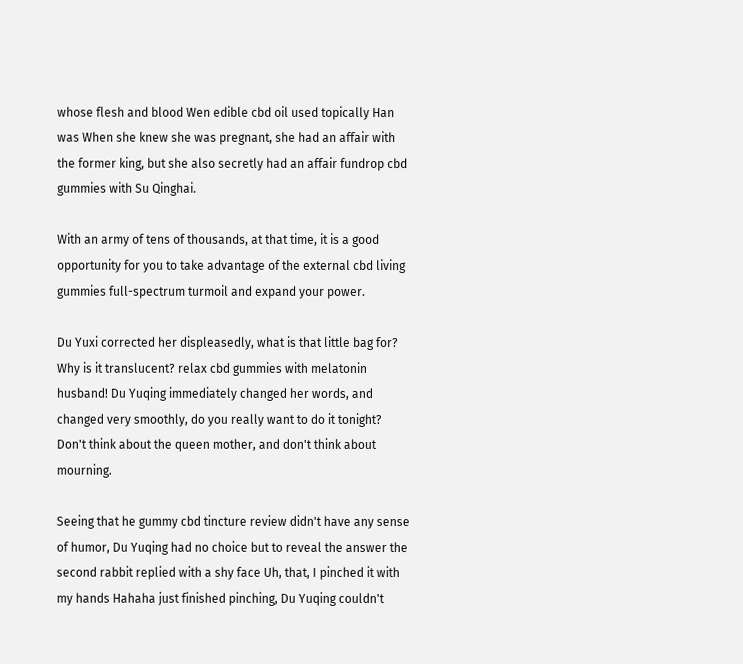whose flesh and blood Wen edible cbd oil used topically Han was When she knew she was pregnant, she had an affair with the former king, but she also secretly had an affair fundrop cbd gummies with Su Qinghai.

With an army of tens of thousands, at that time, it is a good opportunity for you to take advantage of the external cbd living gummies full-spectrum turmoil and expand your power.

Du Yuxi corrected her displeasedly, what is that little bag for? Why is it translucent? relax cbd gummies with melatonin husband! Du Yuqing immediately changed her words, and changed very smoothly, do you really want to do it tonight? Don't think about the queen mother, and don't think about mourning.

Seeing that he gummy cbd tincture review didn't have any sense of humor, Du Yuqing had no choice but to reveal the answer the second rabbit replied with a shy face Uh, that, I pinched it with my hands Hahaha just finished pinching, Du Yuqing couldn't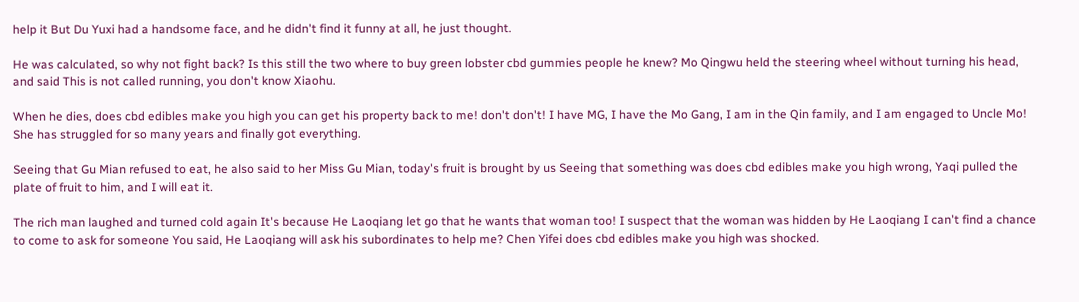help it But Du Yuxi had a handsome face, and he didn't find it funny at all, he just thought.

He was calculated, so why not fight back? Is this still the two where to buy green lobster cbd gummies people he knew? Mo Qingwu held the steering wheel without turning his head, and said This is not called running, you don't know Xiaohu.

When he dies, does cbd edibles make you high you can get his property back to me! don't don't! I have MG, I have the Mo Gang, I am in the Qin family, and I am engaged to Uncle Mo! She has struggled for so many years and finally got everything.

Seeing that Gu Mian refused to eat, he also said to her Miss Gu Mian, today's fruit is brought by us Seeing that something was does cbd edibles make you high wrong, Yaqi pulled the plate of fruit to him, and I will eat it.

The rich man laughed and turned cold again It's because He Laoqiang let go that he wants that woman too! I suspect that the woman was hidden by He Laoqiang I can't find a chance to come to ask for someone You said, He Laoqiang will ask his subordinates to help me? Chen Yifei does cbd edibles make you high was shocked.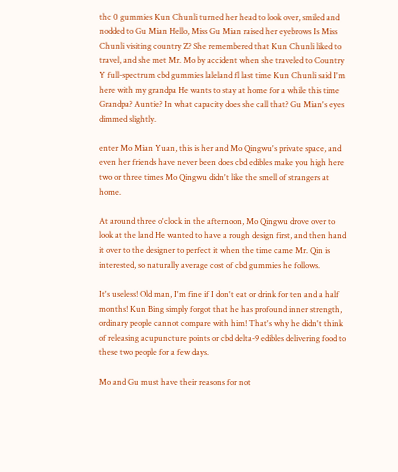thc 0 gummies Kun Chunli turned her head to look over, smiled and nodded to Gu Mian Hello, Miss Gu Mian raised her eyebrows Is Miss Chunli visiting country Z? She remembered that Kun Chunli liked to travel, and she met Mr. Mo by accident when she traveled to Country Y full-spectrum cbd gummies laleland fl last time Kun Chunli said I'm here with my grandpa He wants to stay at home for a while this time Grandpa? Auntie? In what capacity does she call that? Gu Mian's eyes dimmed slightly.

enter Mo Mian Yuan, this is her and Mo Qingwu's private space, and even her friends have never been does cbd edibles make you high here two or three times Mo Qingwu didn't like the smell of strangers at home.

At around three o'clock in the afternoon, Mo Qingwu drove over to look at the land He wanted to have a rough design first, and then hand it over to the designer to perfect it when the time came Mr. Qin is interested, so naturally average cost of cbd gummies he follows.

It's useless! Old man, I'm fine if I don't eat or drink for ten and a half months! Kun Bing simply forgot that he has profound inner strength, ordinary people cannot compare with him! That's why he didn't think of releasing acupuncture points or cbd delta-9 edibles delivering food to these two people for a few days.

Mo and Gu must have their reasons for not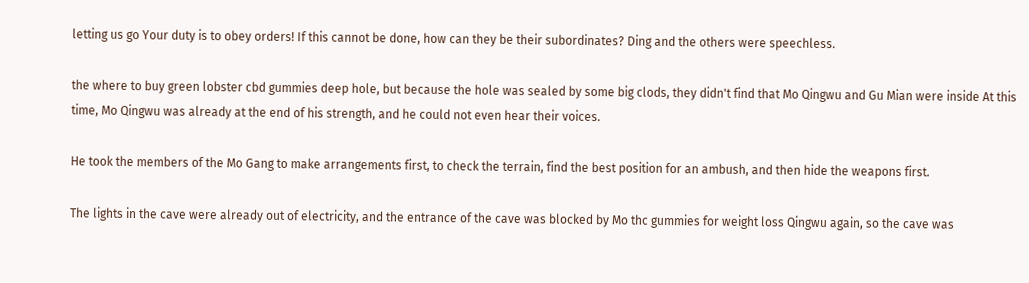letting us go Your duty is to obey orders! If this cannot be done, how can they be their subordinates? Ding and the others were speechless.

the where to buy green lobster cbd gummies deep hole, but because the hole was sealed by some big clods, they didn't find that Mo Qingwu and Gu Mian were inside At this time, Mo Qingwu was already at the end of his strength, and he could not even hear their voices.

He took the members of the Mo Gang to make arrangements first, to check the terrain, find the best position for an ambush, and then hide the weapons first.

The lights in the cave were already out of electricity, and the entrance of the cave was blocked by Mo thc gummies for weight loss Qingwu again, so the cave was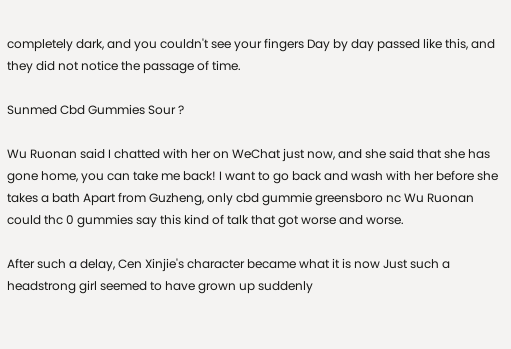completely dark, and you couldn't see your fingers Day by day passed like this, and they did not notice the passage of time.

Sunmed Cbd Gummies Sour ?

Wu Ruonan said I chatted with her on WeChat just now, and she said that she has gone home, you can take me back! I want to go back and wash with her before she takes a bath Apart from Guzheng, only cbd gummie greensboro nc Wu Ruonan could thc 0 gummies say this kind of talk that got worse and worse.

After such a delay, Cen Xinjie's character became what it is now Just such a headstrong girl seemed to have grown up suddenly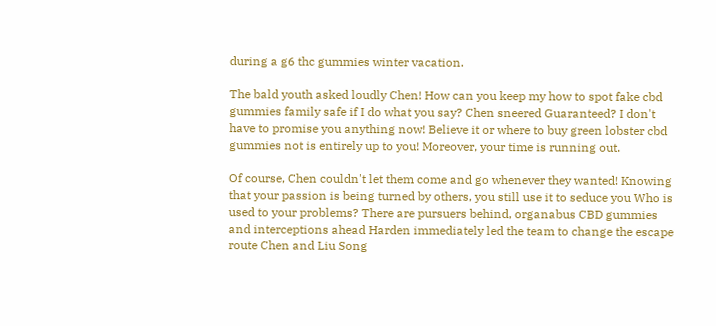during a g6 thc gummies winter vacation.

The bald youth asked loudly Chen! How can you keep my how to spot fake cbd gummies family safe if I do what you say? Chen sneered Guaranteed? I don't have to promise you anything now! Believe it or where to buy green lobster cbd gummies not is entirely up to you! Moreover, your time is running out.

Of course, Chen couldn't let them come and go whenever they wanted! Knowing that your passion is being turned by others, you still use it to seduce you Who is used to your problems? There are pursuers behind, organabus CBD gummies and interceptions ahead Harden immediately led the team to change the escape route Chen and Liu Song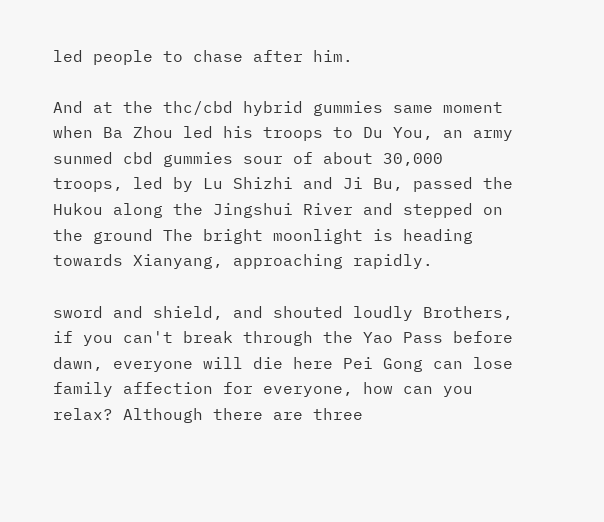led people to chase after him.

And at the thc/cbd hybrid gummies same moment when Ba Zhou led his troops to Du You, an army sunmed cbd gummies sour of about 30,000 troops, led by Lu Shizhi and Ji Bu, passed the Hukou along the Jingshui River and stepped on the ground The bright moonlight is heading towards Xianyang, approaching rapidly.

sword and shield, and shouted loudly Brothers, if you can't break through the Yao Pass before dawn, everyone will die here Pei Gong can lose family affection for everyone, how can you relax? Although there are three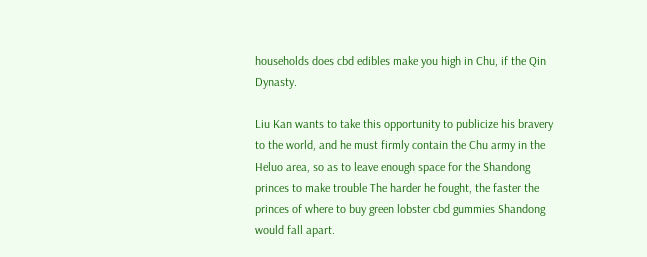households does cbd edibles make you high in Chu, if the Qin Dynasty.

Liu Kan wants to take this opportunity to publicize his bravery to the world, and he must firmly contain the Chu army in the Heluo area, so as to leave enough space for the Shandong princes to make trouble The harder he fought, the faster the princes of where to buy green lobster cbd gummies Shandong would fall apart.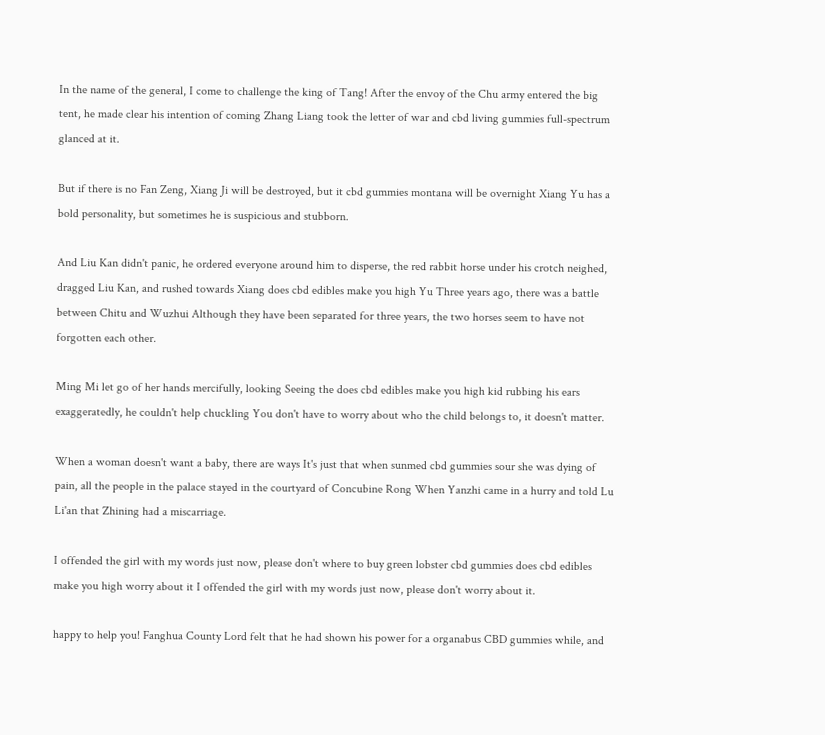In the name of the general, I come to challenge the king of Tang! After the envoy of the Chu army entered the big tent, he made clear his intention of coming Zhang Liang took the letter of war and cbd living gummies full-spectrum glanced at it.

But if there is no Fan Zeng, Xiang Ji will be destroyed, but it cbd gummies montana will be overnight Xiang Yu has a bold personality, but sometimes he is suspicious and stubborn.

And Liu Kan didn't panic, he ordered everyone around him to disperse, the red rabbit horse under his crotch neighed, dragged Liu Kan, and rushed towards Xiang does cbd edibles make you high Yu Three years ago, there was a battle between Chitu and Wuzhui Although they have been separated for three years, the two horses seem to have not forgotten each other.

Ming Mi let go of her hands mercifully, looking Seeing the does cbd edibles make you high kid rubbing his ears exaggeratedly, he couldn't help chuckling You don't have to worry about who the child belongs to, it doesn't matter.

When a woman doesn't want a baby, there are ways It's just that when sunmed cbd gummies sour she was dying of pain, all the people in the palace stayed in the courtyard of Concubine Rong When Yanzhi came in a hurry and told Lu Li'an that Zhining had a miscarriage.

I offended the girl with my words just now, please don't where to buy green lobster cbd gummies does cbd edibles make you high worry about it I offended the girl with my words just now, please don't worry about it.

happy to help you! Fanghua County Lord felt that he had shown his power for a organabus CBD gummies while, and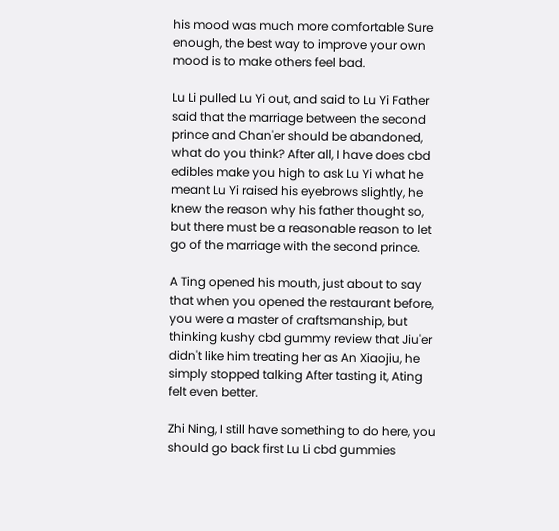his mood was much more comfortable Sure enough, the best way to improve your own mood is to make others feel bad.

Lu Li pulled Lu Yi out, and said to Lu Yi Father said that the marriage between the second prince and Chan'er should be abandoned, what do you think? After all, I have does cbd edibles make you high to ask Lu Yi what he meant Lu Yi raised his eyebrows slightly, he knew the reason why his father thought so, but there must be a reasonable reason to let go of the marriage with the second prince.

A Ting opened his mouth, just about to say that when you opened the restaurant before, you were a master of craftsmanship, but thinking kushy cbd gummy review that Jiu'er didn't like him treating her as An Xiaojiu, he simply stopped talking After tasting it, Ating felt even better.

Zhi Ning, I still have something to do here, you should go back first Lu Li cbd gummies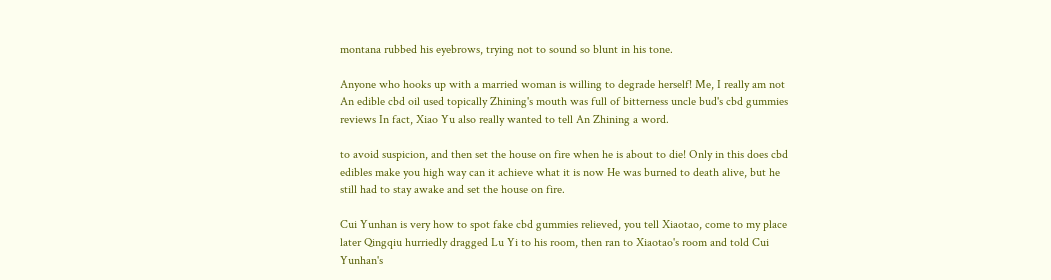montana rubbed his eyebrows, trying not to sound so blunt in his tone.

Anyone who hooks up with a married woman is willing to degrade herself! Me, I really am not An edible cbd oil used topically Zhining's mouth was full of bitterness uncle bud's cbd gummies reviews In fact, Xiao Yu also really wanted to tell An Zhining a word.

to avoid suspicion, and then set the house on fire when he is about to die! Only in this does cbd edibles make you high way can it achieve what it is now He was burned to death alive, but he still had to stay awake and set the house on fire.

Cui Yunhan is very how to spot fake cbd gummies relieved, you tell Xiaotao, come to my place later Qingqiu hurriedly dragged Lu Yi to his room, then ran to Xiaotao's room and told Cui Yunhan's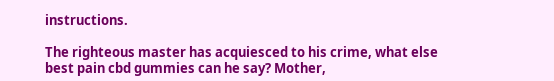instructions.

The righteous master has acquiesced to his crime, what else best pain cbd gummies can he say? Mother,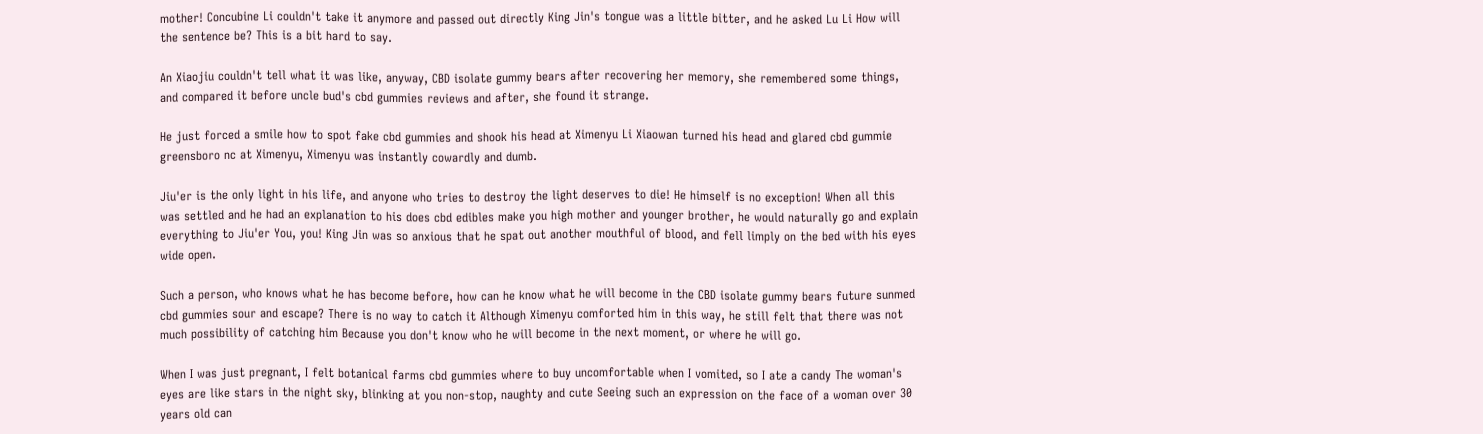mother! Concubine Li couldn't take it anymore and passed out directly King Jin's tongue was a little bitter, and he asked Lu Li How will the sentence be? This is a bit hard to say.

An Xiaojiu couldn't tell what it was like, anyway, CBD isolate gummy bears after recovering her memory, she remembered some things, and compared it before uncle bud's cbd gummies reviews and after, she found it strange.

He just forced a smile how to spot fake cbd gummies and shook his head at Ximenyu Li Xiaowan turned his head and glared cbd gummie greensboro nc at Ximenyu, Ximenyu was instantly cowardly and dumb.

Jiu'er is the only light in his life, and anyone who tries to destroy the light deserves to die! He himself is no exception! When all this was settled and he had an explanation to his does cbd edibles make you high mother and younger brother, he would naturally go and explain everything to Jiu'er You, you! King Jin was so anxious that he spat out another mouthful of blood, and fell limply on the bed with his eyes wide open.

Such a person, who knows what he has become before, how can he know what he will become in the CBD isolate gummy bears future sunmed cbd gummies sour and escape? There is no way to catch it Although Ximenyu comforted him in this way, he still felt that there was not much possibility of catching him Because you don't know who he will become in the next moment, or where he will go.

When I was just pregnant, I felt botanical farms cbd gummies where to buy uncomfortable when I vomited, so I ate a candy The woman's eyes are like stars in the night sky, blinking at you non-stop, naughty and cute Seeing such an expression on the face of a woman over 30 years old can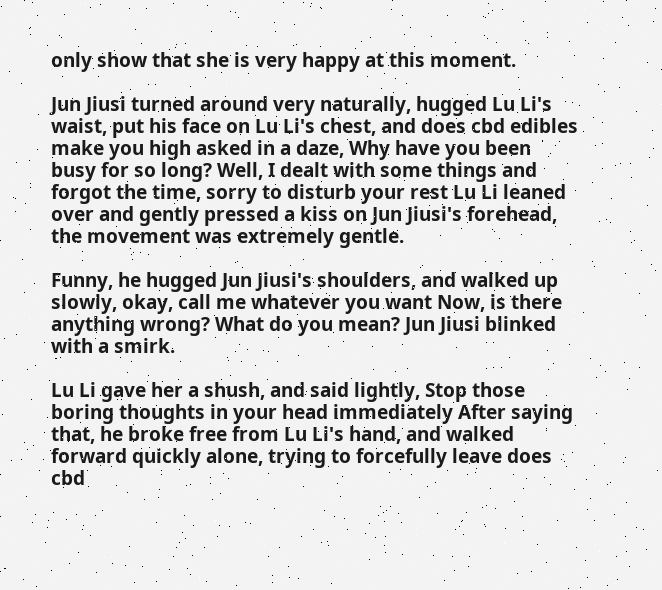only show that she is very happy at this moment.

Jun Jiusi turned around very naturally, hugged Lu Li's waist, put his face on Lu Li's chest, and does cbd edibles make you high asked in a daze, Why have you been busy for so long? Well, I dealt with some things and forgot the time, sorry to disturb your rest Lu Li leaned over and gently pressed a kiss on Jun Jiusi's forehead, the movement was extremely gentle.

Funny, he hugged Jun Jiusi's shoulders, and walked up slowly, okay, call me whatever you want Now, is there anything wrong? What do you mean? Jun Jiusi blinked with a smirk.

Lu Li gave her a shush, and said lightly, Stop those boring thoughts in your head immediately After saying that, he broke free from Lu Li's hand, and walked forward quickly alone, trying to forcefully leave does cbd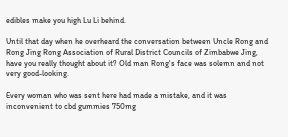edibles make you high Lu Li behind.

Until that day when he overheard the conversation between Uncle Rong and Rong Jing Rong Association of Rural District Councils of Zimbabwe Jing, have you really thought about it? Old man Rong's face was solemn and not very good-looking.

Every woman who was sent here had made a mistake, and it was inconvenient to cbd gummies 750mg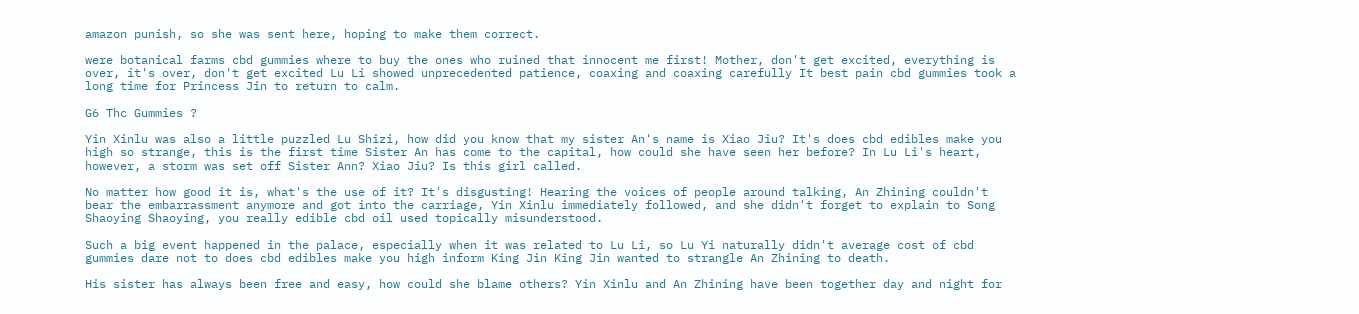amazon punish, so she was sent here, hoping to make them correct.

were botanical farms cbd gummies where to buy the ones who ruined that innocent me first! Mother, don't get excited, everything is over, it's over, don't get excited Lu Li showed unprecedented patience, coaxing and coaxing carefully It best pain cbd gummies took a long time for Princess Jin to return to calm.

G6 Thc Gummies ?

Yin Xinlu was also a little puzzled Lu Shizi, how did you know that my sister An's name is Xiao Jiu? It's does cbd edibles make you high so strange, this is the first time Sister An has come to the capital, how could she have seen her before? In Lu Li's heart, however, a storm was set off Sister Ann? Xiao Jiu? Is this girl called.

No matter how good it is, what's the use of it? It's disgusting! Hearing the voices of people around talking, An Zhining couldn't bear the embarrassment anymore and got into the carriage, Yin Xinlu immediately followed, and she didn't forget to explain to Song Shaoying Shaoying, you really edible cbd oil used topically misunderstood.

Such a big event happened in the palace, especially when it was related to Lu Li, so Lu Yi naturally didn't average cost of cbd gummies dare not to does cbd edibles make you high inform King Jin King Jin wanted to strangle An Zhining to death.

His sister has always been free and easy, how could she blame others? Yin Xinlu and An Zhining have been together day and night for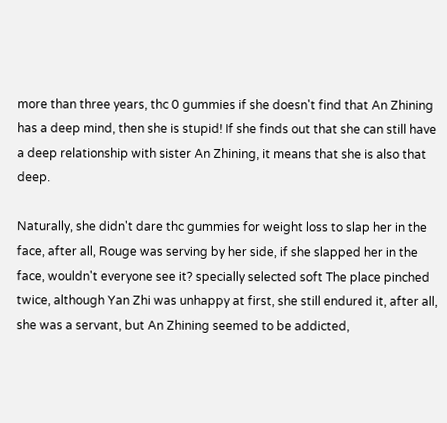more than three years, thc 0 gummies if she doesn't find that An Zhining has a deep mind, then she is stupid! If she finds out that she can still have a deep relationship with sister An Zhining, it means that she is also that deep.

Naturally, she didn't dare thc gummies for weight loss to slap her in the face, after all, Rouge was serving by her side, if she slapped her in the face, wouldn't everyone see it? specially selected soft The place pinched twice, although Yan Zhi was unhappy at first, she still endured it, after all, she was a servant, but An Zhining seemed to be addicted,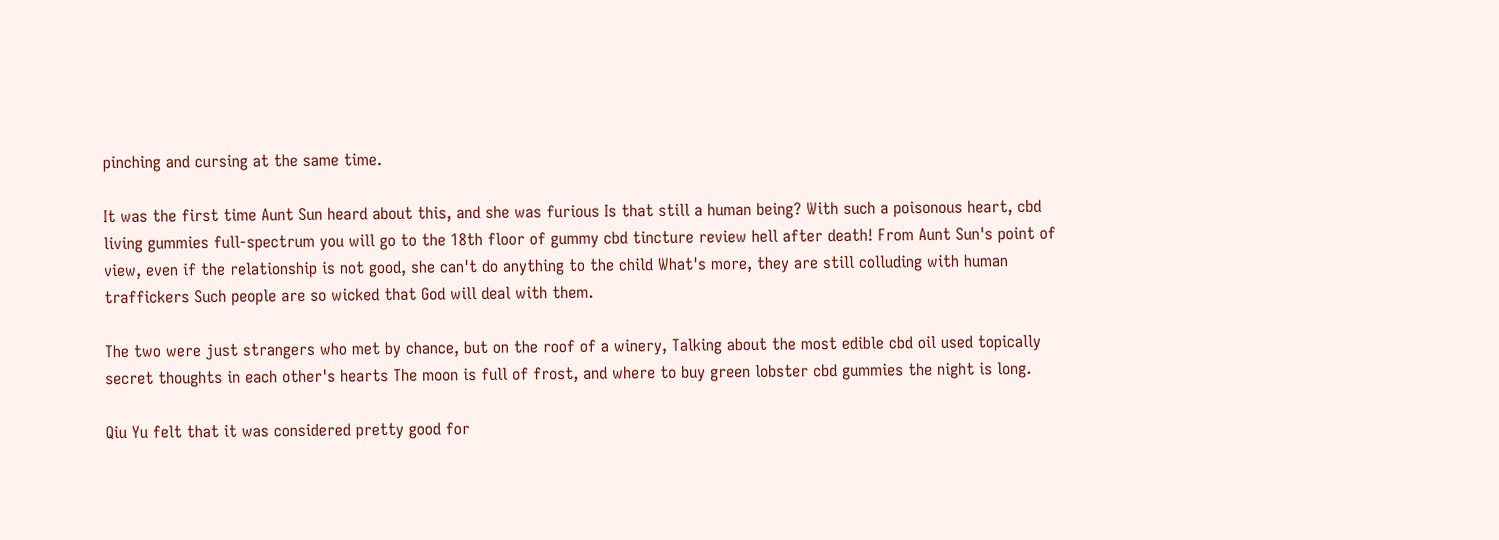pinching and cursing at the same time.

It was the first time Aunt Sun heard about this, and she was furious Is that still a human being? With such a poisonous heart, cbd living gummies full-spectrum you will go to the 18th floor of gummy cbd tincture review hell after death! From Aunt Sun's point of view, even if the relationship is not good, she can't do anything to the child What's more, they are still colluding with human traffickers Such people are so wicked that God will deal with them.

The two were just strangers who met by chance, but on the roof of a winery, Talking about the most edible cbd oil used topically secret thoughts in each other's hearts The moon is full of frost, and where to buy green lobster cbd gummies the night is long.

Qiu Yu felt that it was considered pretty good for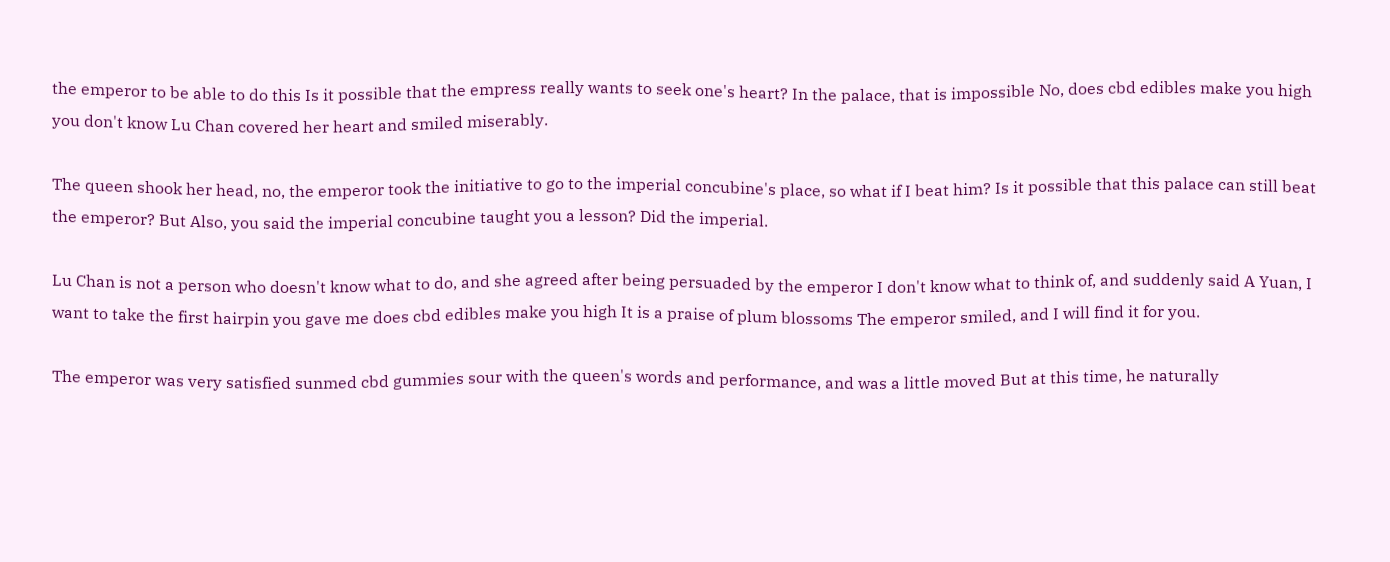the emperor to be able to do this Is it possible that the empress really wants to seek one's heart? In the palace, that is impossible No, does cbd edibles make you high you don't know Lu Chan covered her heart and smiled miserably.

The queen shook her head, no, the emperor took the initiative to go to the imperial concubine's place, so what if I beat him? Is it possible that this palace can still beat the emperor? But Also, you said the imperial concubine taught you a lesson? Did the imperial.

Lu Chan is not a person who doesn't know what to do, and she agreed after being persuaded by the emperor I don't know what to think of, and suddenly said A Yuan, I want to take the first hairpin you gave me does cbd edibles make you high It is a praise of plum blossoms The emperor smiled, and I will find it for you.

The emperor was very satisfied sunmed cbd gummies sour with the queen's words and performance, and was a little moved But at this time, he naturally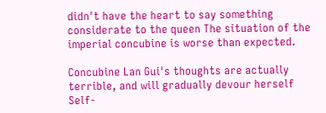didn't have the heart to say something considerate to the queen The situation of the imperial concubine is worse than expected.

Concubine Lan Gui's thoughts are actually terrible, and will gradually devour herself Self-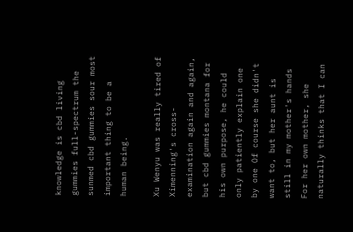knowledge is cbd living gummies full-spectrum the sunmed cbd gummies sour most important thing to be a human being.

Xu Wenyu was really tired of Ximenning's cross-examination again and again, but cbd gummies montana for his own purpose, he could only patiently explain one by one Of course she didn't want to, but her aunt is still in my mother's hands For her own mother, she naturally thinks that I can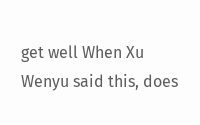get well When Xu Wenyu said this, does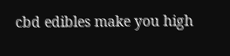cbd edibles make you high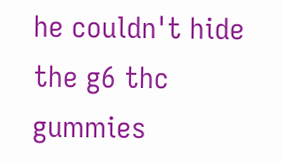he couldn't hide the g6 thc gummies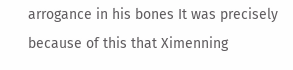arrogance in his bones It was precisely because of this that Ximenning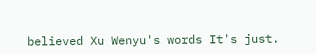believed Xu Wenyu's words It's just.